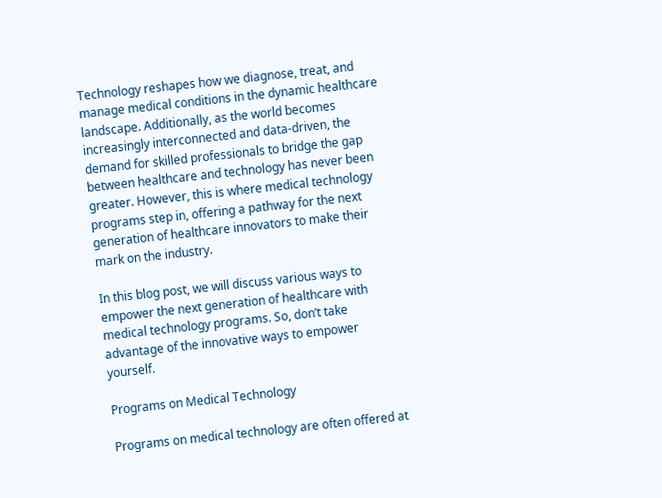Technology reshapes how we diagnose, treat, and manage medical conditions in the dynamic healthcare landscape. Additionally, as the world becomes increasingly interconnected and data-driven, the demand for skilled professionals to bridge the gap between healthcare and technology has never been greater. However, this is where medical technology programs step in, offering a pathway for the next generation of healthcare innovators to make their mark on the industry.

In this blog post, we will discuss various ways to empower the next generation of healthcare with medical technology programs. So, don’t take advantage of the innovative ways to empower yourself.

Programs on Medical Technology

Programs on medical technology are often offered at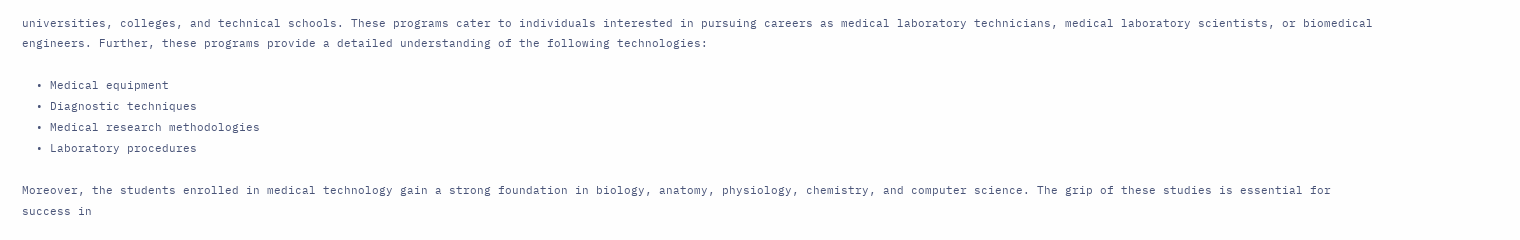universities, colleges, and technical schools. These programs cater to individuals interested in pursuing careers as medical laboratory technicians, medical laboratory scientists, or biomedical engineers. Further, these programs provide a detailed understanding of the following technologies:

  • Medical equipment
  • Diagnostic techniques
  • Medical research methodologies
  • Laboratory procedures

Moreover, the students enrolled in medical technology gain a strong foundation in biology, anatomy, physiology, chemistry, and computer science. The grip of these studies is essential for success in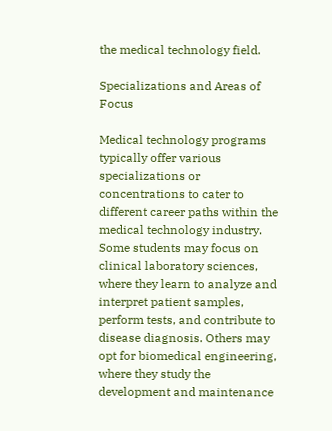the medical technology field.

Specializations and Areas of Focus

Medical technology programs typically offer various specializations or concentrations to cater to different career paths within the medical technology industry. Some students may focus on clinical laboratory sciences, where they learn to analyze and interpret patient samples, perform tests, and contribute to disease diagnosis. Others may opt for biomedical engineering, where they study the development and maintenance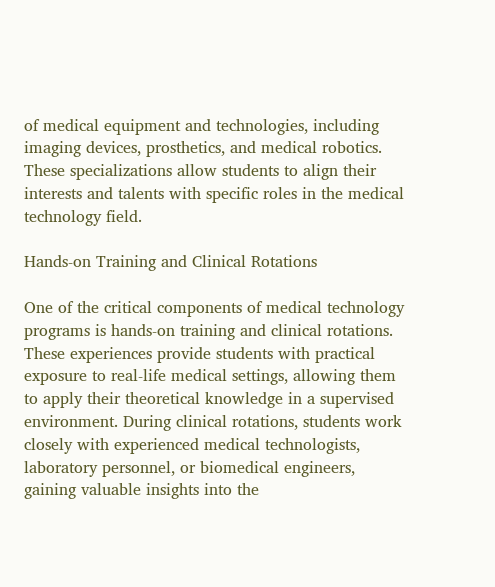of medical equipment and technologies, including imaging devices, prosthetics, and medical robotics. These specializations allow students to align their interests and talents with specific roles in the medical technology field.

Hands-on Training and Clinical Rotations

One of the critical components of medical technology programs is hands-on training and clinical rotations. These experiences provide students with practical exposure to real-life medical settings, allowing them to apply their theoretical knowledge in a supervised environment. During clinical rotations, students work closely with experienced medical technologists, laboratory personnel, or biomedical engineers, gaining valuable insights into the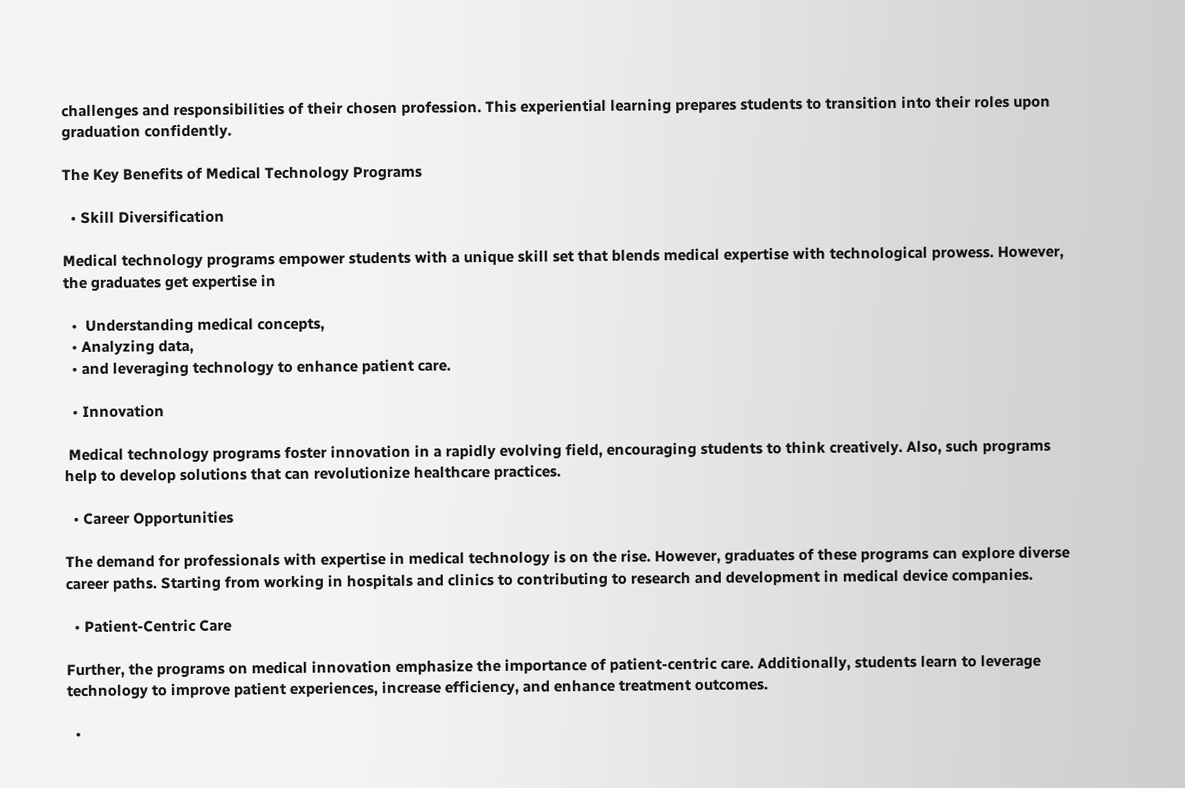challenges and responsibilities of their chosen profession. This experiential learning prepares students to transition into their roles upon graduation confidently.

The Key Benefits of Medical Technology Programs

  • Skill Diversification

Medical technology programs empower students with a unique skill set that blends medical expertise with technological prowess. However, the graduates get expertise in

  •  Understanding medical concepts,
  • Analyzing data,
  • and leveraging technology to enhance patient care.

  • Innovation

 Medical technology programs foster innovation in a rapidly evolving field, encouraging students to think creatively. Also, such programs help to develop solutions that can revolutionize healthcare practices.

  • Career Opportunities

The demand for professionals with expertise in medical technology is on the rise. However, graduates of these programs can explore diverse career paths. Starting from working in hospitals and clinics to contributing to research and development in medical device companies.

  • Patient-Centric Care

Further, the programs on medical innovation emphasize the importance of patient-centric care. Additionally, students learn to leverage technology to improve patient experiences, increase efficiency, and enhance treatment outcomes.

  •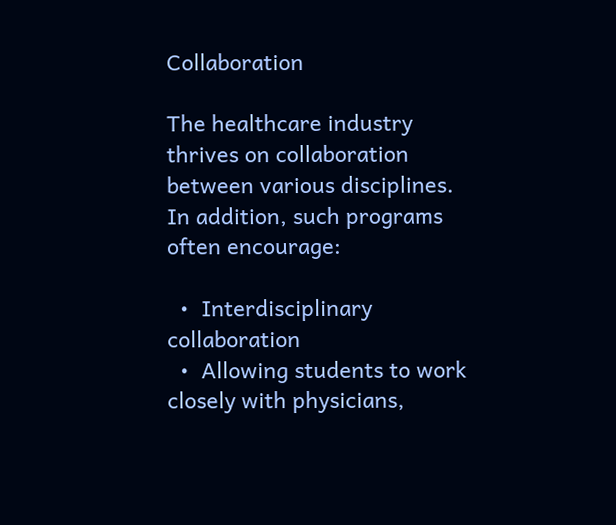Collaboration

The healthcare industry thrives on collaboration between various disciplines. In addition, such programs often encourage:

  •  Interdisciplinary collaboration
  •  Allowing students to work closely with physicians,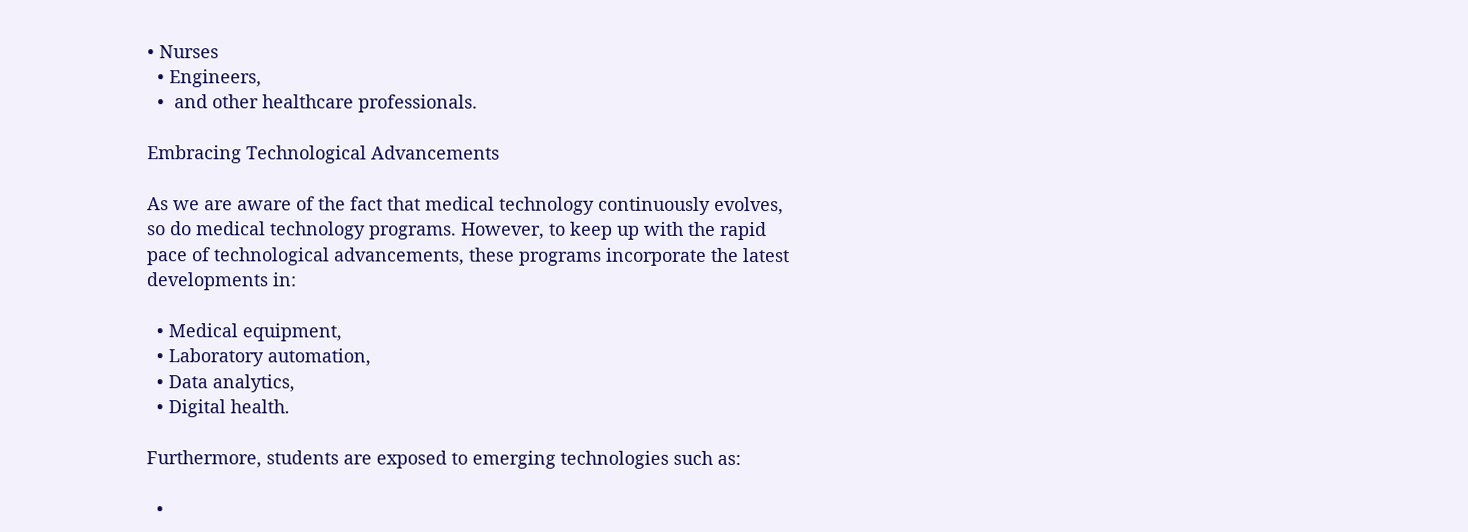• Nurses
  • Engineers,
  •  and other healthcare professionals.

Embracing Technological Advancements

As we are aware of the fact that medical technology continuously evolves, so do medical technology programs. However, to keep up with the rapid pace of technological advancements, these programs incorporate the latest developments in:

  • Medical equipment,
  • Laboratory automation,
  • Data analytics,
  • Digital health.

Furthermore, students are exposed to emerging technologies such as:

  •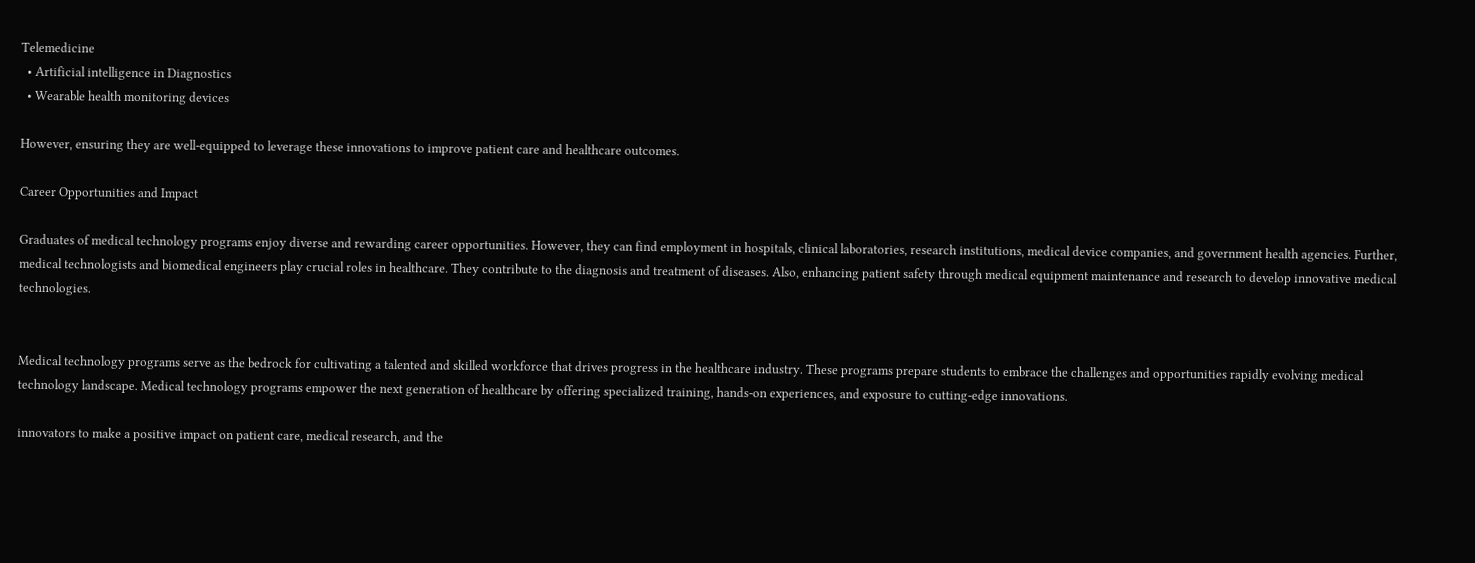Telemedicine
  • Artificial intelligence in Diagnostics
  • Wearable health monitoring devices

However, ensuring they are well-equipped to leverage these innovations to improve patient care and healthcare outcomes.

Career Opportunities and Impact

Graduates of medical technology programs enjoy diverse and rewarding career opportunities. However, they can find employment in hospitals, clinical laboratories, research institutions, medical device companies, and government health agencies. Further, medical technologists and biomedical engineers play crucial roles in healthcare. They contribute to the diagnosis and treatment of diseases. Also, enhancing patient safety through medical equipment maintenance and research to develop innovative medical technologies.


Medical technology programs serve as the bedrock for cultivating a talented and skilled workforce that drives progress in the healthcare industry. These programs prepare students to embrace the challenges and opportunities rapidly evolving medical technology landscape. Medical technology programs empower the next generation of healthcare by offering specialized training, hands-on experiences, and exposure to cutting-edge innovations.

innovators to make a positive impact on patient care, medical research, and the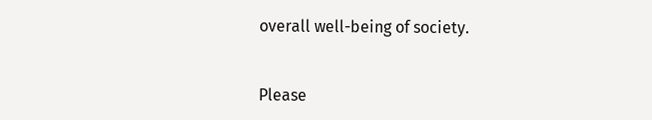overall well-being of society.


Please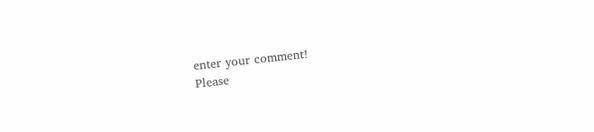enter your comment!
Please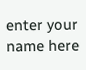enter your name here